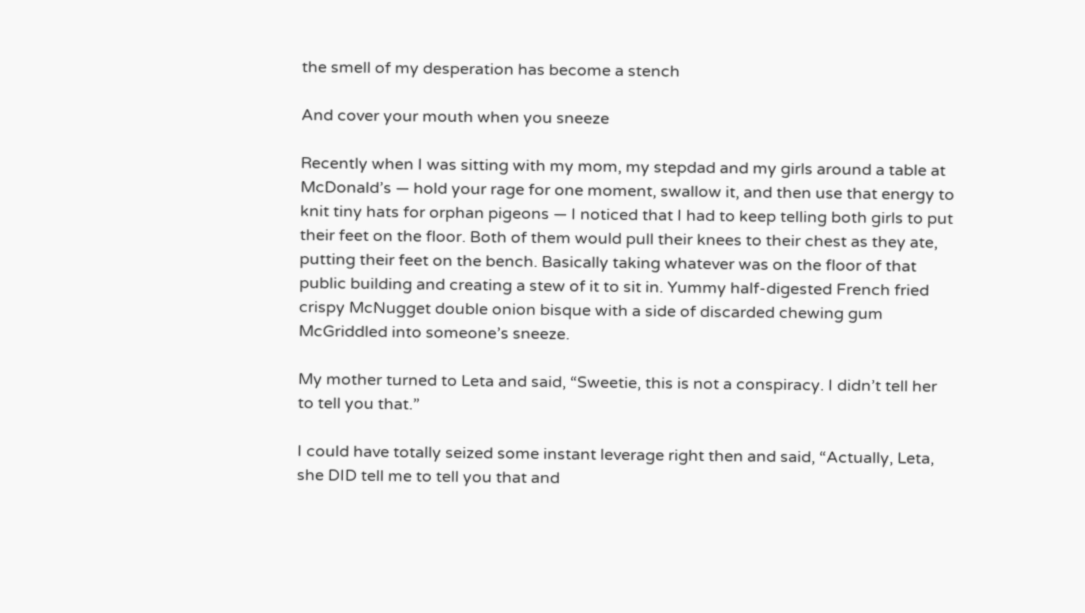the smell of my desperation has become a stench

And cover your mouth when you sneeze

Recently when I was sitting with my mom, my stepdad and my girls around a table at McDonald’s — hold your rage for one moment, swallow it, and then use that energy to knit tiny hats for orphan pigeons — I noticed that I had to keep telling both girls to put their feet on the floor. Both of them would pull their knees to their chest as they ate, putting their feet on the bench. Basically taking whatever was on the floor of that public building and creating a stew of it to sit in. Yummy half-digested French fried crispy McNugget double onion bisque with a side of discarded chewing gum McGriddled into someone’s sneeze.

My mother turned to Leta and said, “Sweetie, this is not a conspiracy. I didn’t tell her to tell you that.”

I could have totally seized some instant leverage right then and said, “Actually, Leta, she DID tell me to tell you that and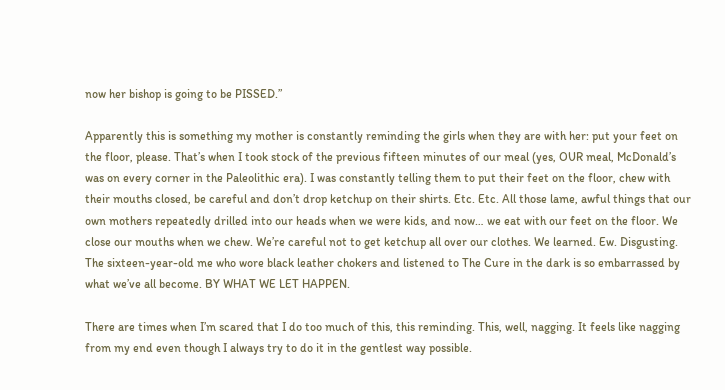now her bishop is going to be PISSED.”

Apparently this is something my mother is constantly reminding the girls when they are with her: put your feet on the floor, please. That’s when I took stock of the previous fifteen minutes of our meal (yes, OUR meal, McDonald’s was on every corner in the Paleolithic era). I was constantly telling them to put their feet on the floor, chew with their mouths closed, be careful and don’t drop ketchup on their shirts. Etc. Etc. All those lame, awful things that our own mothers repeatedly drilled into our heads when we were kids, and now… we eat with our feet on the floor. We close our mouths when we chew. We’re careful not to get ketchup all over our clothes. We learned. Ew. Disgusting. The sixteen-year-old me who wore black leather chokers and listened to The Cure in the dark is so embarrassed by what we’ve all become. BY WHAT WE LET HAPPEN.

There are times when I’m scared that I do too much of this, this reminding. This, well, nagging. It feels like nagging from my end even though I always try to do it in the gentlest way possible.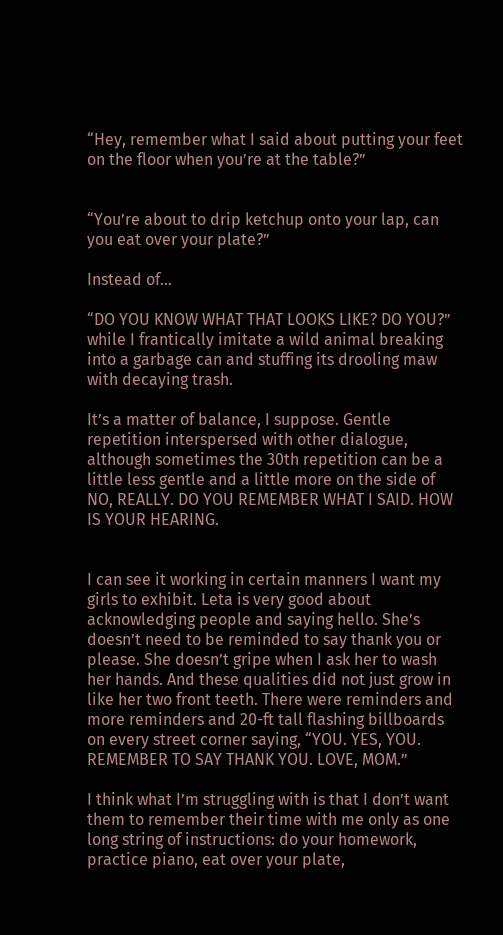“Hey, remember what I said about putting your feet on the floor when you’re at the table?”


“You’re about to drip ketchup onto your lap, can you eat over your plate?”

Instead of…

“DO YOU KNOW WHAT THAT LOOKS LIKE? DO YOU?” while I frantically imitate a wild animal breaking into a garbage can and stuffing its drooling maw with decaying trash.

It’s a matter of balance, I suppose. Gentle repetition interspersed with other dialogue, although sometimes the 30th repetition can be a little less gentle and a little more on the side of NO, REALLY. DO YOU REMEMBER WHAT I SAID. HOW IS YOUR HEARING.


I can see it working in certain manners I want my girls to exhibit. Leta is very good about acknowledging people and saying hello. She’s doesn’t need to be reminded to say thank you or please. She doesn’t gripe when I ask her to wash her hands. And these qualities did not just grow in like her two front teeth. There were reminders and more reminders and 20-ft tall flashing billboards on every street corner saying, “YOU. YES, YOU. REMEMBER TO SAY THANK YOU. LOVE, MOM.”

I think what I’m struggling with is that I don’t want them to remember their time with me only as one long string of instructions: do your homework, practice piano, eat over your plate,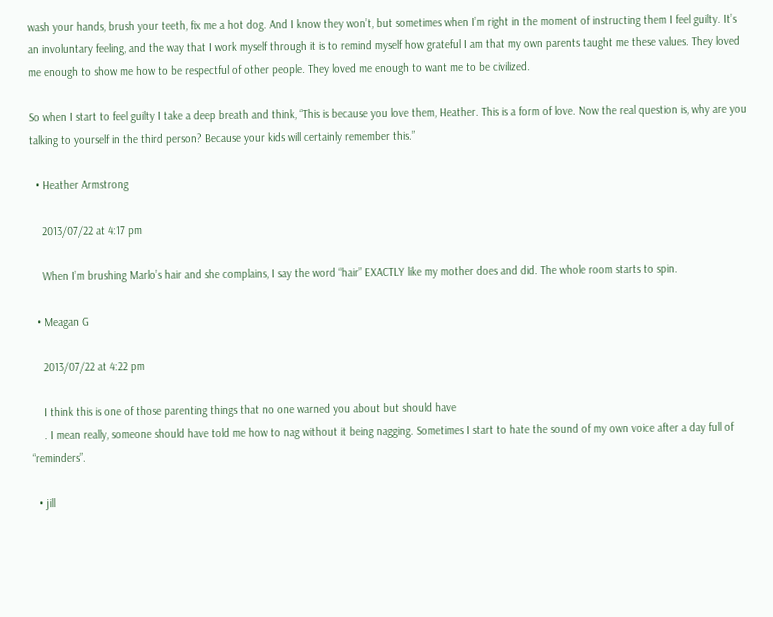wash your hands, brush your teeth, fix me a hot dog. And I know they won’t, but sometimes when I’m right in the moment of instructing them I feel guilty. It’s an involuntary feeling, and the way that I work myself through it is to remind myself how grateful I am that my own parents taught me these values. They loved me enough to show me how to be respectful of other people. They loved me enough to want me to be civilized.

So when I start to feel guilty I take a deep breath and think, “This is because you love them, Heather. This is a form of love. Now the real question is, why are you talking to yourself in the third person? Because your kids will certainly remember this.”

  • Heather Armstrong

    2013/07/22 at 4:17 pm

    When I’m brushing Marlo’s hair and she complains, I say the word “hair” EXACTLY like my mother does and did. The whole room starts to spin.

  • Meagan G

    2013/07/22 at 4:22 pm

    I think this is one of those parenting things that no one warned you about but should have
    . I mean really, someone should have told me how to nag without it being nagging. Sometimes I start to hate the sound of my own voice after a day full of “reminders”.

  • jill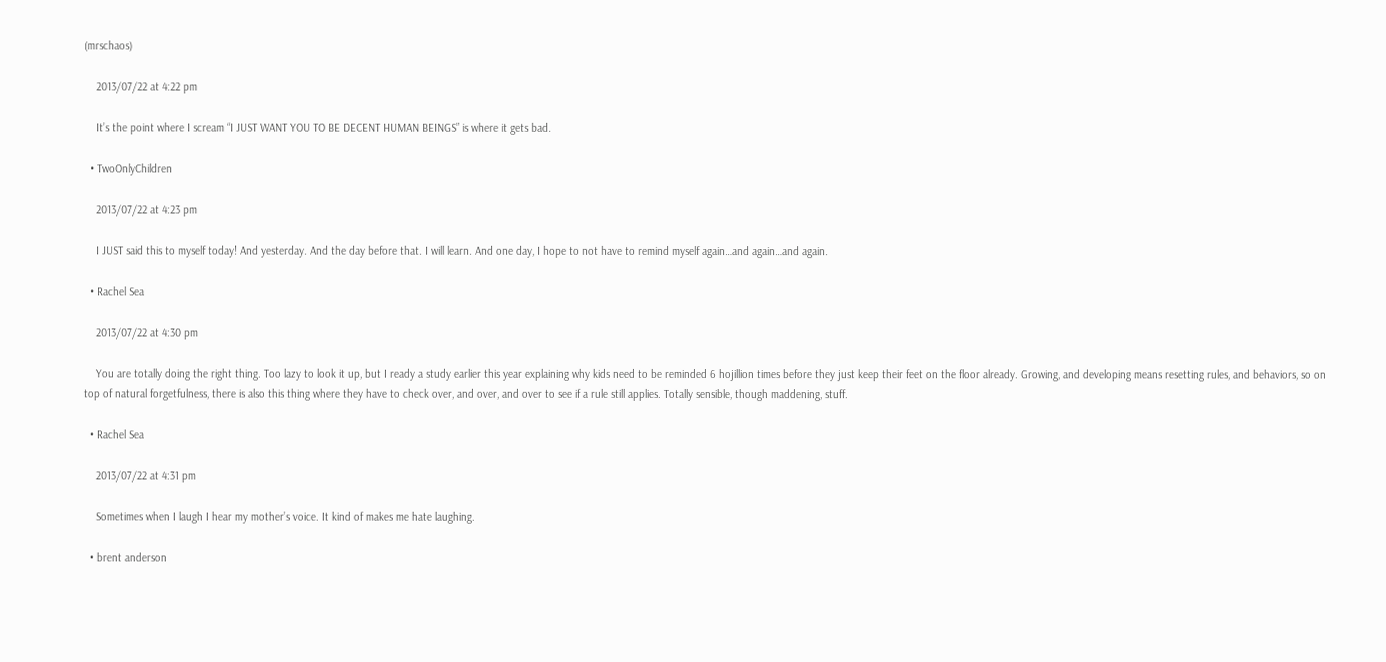(mrschaos)

    2013/07/22 at 4:22 pm

    It’s the point where I scream “I JUST WANT YOU TO BE DECENT HUMAN BEINGS” is where it gets bad.

  • TwoOnlyChildren

    2013/07/22 at 4:23 pm

    I JUST said this to myself today! And yesterday. And the day before that. I will learn. And one day, I hope to not have to remind myself again…and again…and again.

  • Rachel Sea

    2013/07/22 at 4:30 pm

    You are totally doing the right thing. Too lazy to look it up, but I ready a study earlier this year explaining why kids need to be reminded 6 hojillion times before they just keep their feet on the floor already. Growing, and developing means resetting rules, and behaviors, so on top of natural forgetfulness, there is also this thing where they have to check over, and over, and over to see if a rule still applies. Totally sensible, though maddening, stuff.

  • Rachel Sea

    2013/07/22 at 4:31 pm

    Sometimes when I laugh I hear my mother’s voice. It kind of makes me hate laughing.

  • brent anderson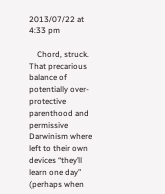2013/07/22 at 4:33 pm

    Chord, struck. That precarious balance of potentially over-protective parenthood and permissive Darwinism where left to their own devices “they’ll learn one day” (perhaps when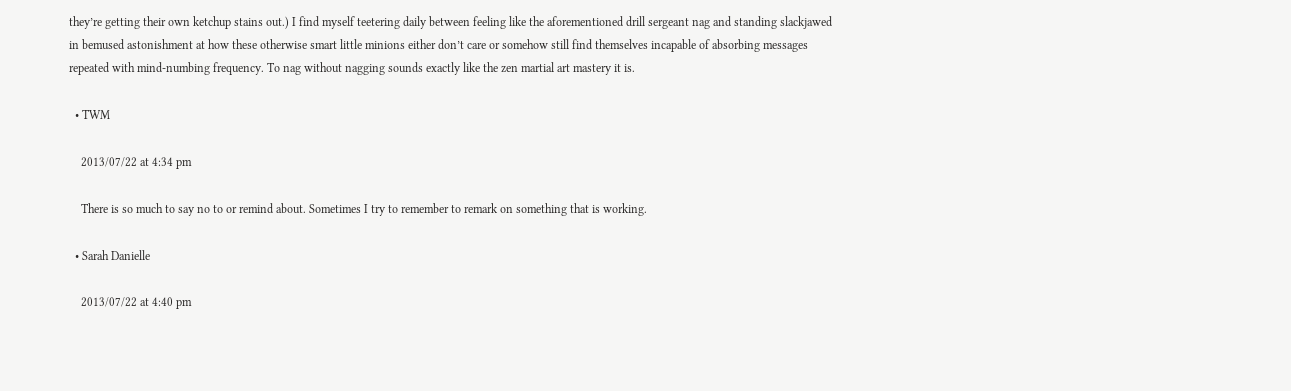they’re getting their own ketchup stains out.) I find myself teetering daily between feeling like the aforementioned drill sergeant nag and standing slackjawed in bemused astonishment at how these otherwise smart little minions either don’t care or somehow still find themselves incapable of absorbing messages repeated with mind-numbing frequency. To nag without nagging sounds exactly like the zen martial art mastery it is.

  • TWM

    2013/07/22 at 4:34 pm

    There is so much to say no to or remind about. Sometimes I try to remember to remark on something that is working.

  • Sarah Danielle

    2013/07/22 at 4:40 pm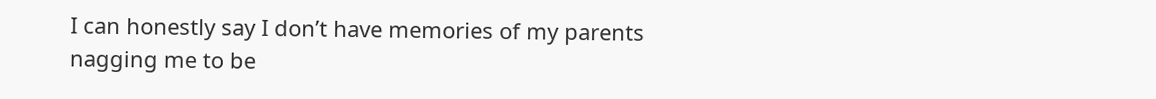I can honestly say I don’t have memories of my parents nagging me to be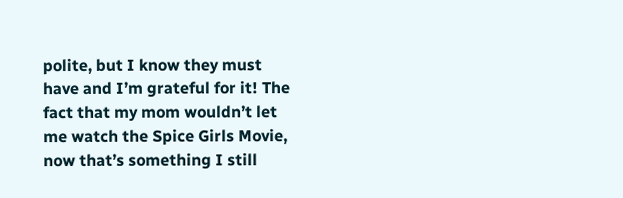polite, but I know they must have and I’m grateful for it! The fact that my mom wouldn’t let me watch the Spice Girls Movie, now that’s something I still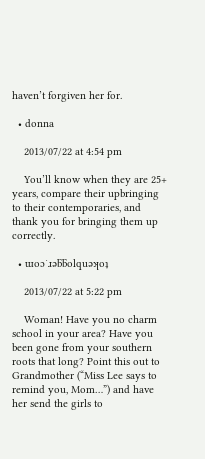haven’t forgiven her for.

  • donna

    2013/07/22 at 4:54 pm

    You’ll know when they are 25+ years, compare their upbringing to their contemporaries, and thank you for bringing them up correctly.

  • ɯoɔ˙ɹǝƃƃolquǝʞoʇ

    2013/07/22 at 5:22 pm

    Woman! Have you no charm school in your area? Have you been gone from your southern roots that long? Point this out to Grandmother (“Miss Lee says to remind you, Mom…”) and have her send the girls to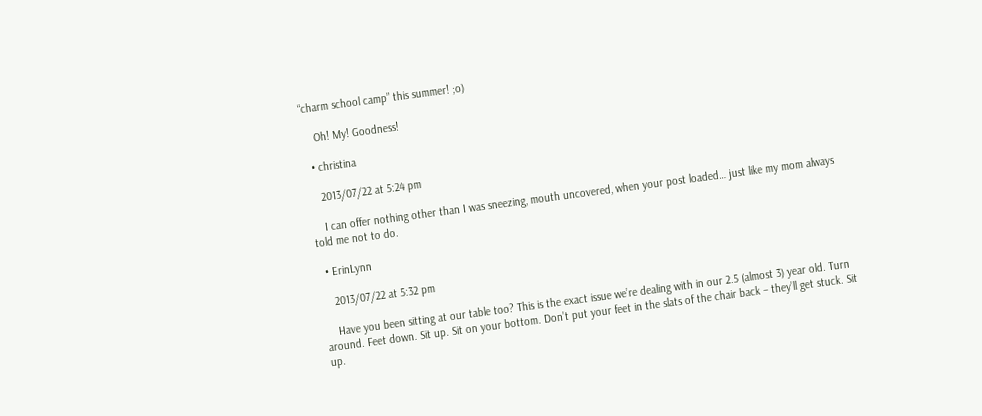“charm school camp” this summer! ;o)

    Oh! My! Goodness!

  • christina

    2013/07/22 at 5:24 pm

    I can offer nothing other than I was sneezing, mouth uncovered, when your post loaded… just like my mom always told me not to do.

  • ErinLynn

    2013/07/22 at 5:32 pm

    Have you been sitting at our table too? This is the exact issue we’re dealing with in our 2.5 (almost 3) year old. Turn around. Feet down. Sit up. Sit on your bottom. Don’t put your feet in the slats of the chair back – they’ll get stuck. Sit up.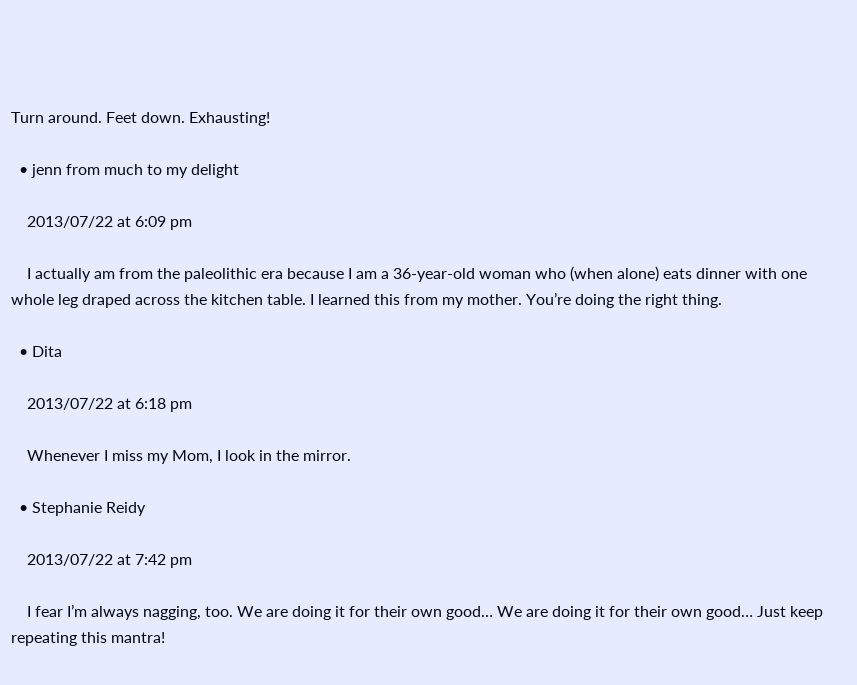Turn around. Feet down. Exhausting!

  • jenn from much to my delight

    2013/07/22 at 6:09 pm

    I actually am from the paleolithic era because I am a 36-year-old woman who (when alone) eats dinner with one whole leg draped across the kitchen table. I learned this from my mother. You’re doing the right thing.

  • Dita

    2013/07/22 at 6:18 pm

    Whenever I miss my Mom, I look in the mirror.

  • Stephanie Reidy

    2013/07/22 at 7:42 pm

    I fear I’m always nagging, too. We are doing it for their own good… We are doing it for their own good… Just keep repeating this mantra!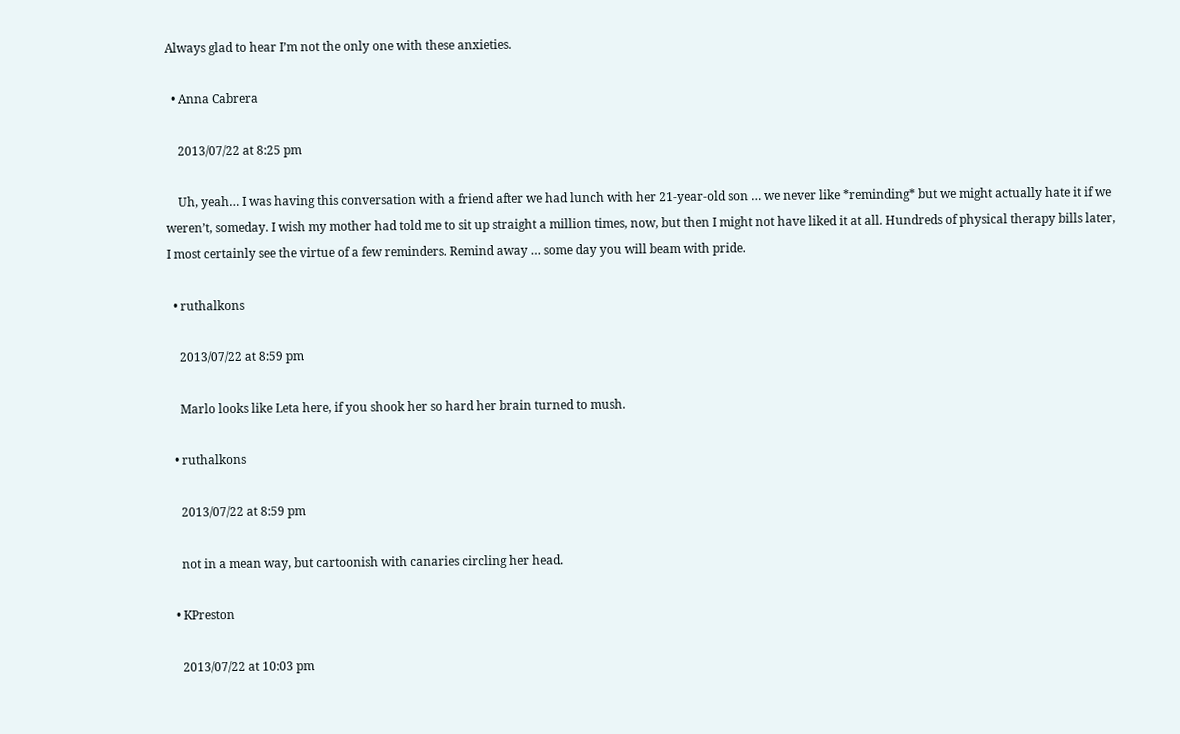Always glad to hear I’m not the only one with these anxieties.

  • Anna Cabrera

    2013/07/22 at 8:25 pm

    Uh, yeah… I was having this conversation with a friend after we had lunch with her 21-year-old son … we never like *reminding* but we might actually hate it if we weren’t, someday. I wish my mother had told me to sit up straight a million times, now, but then I might not have liked it at all. Hundreds of physical therapy bills later, I most certainly see the virtue of a few reminders. Remind away … some day you will beam with pride.

  • ruthalkons

    2013/07/22 at 8:59 pm

    Marlo looks like Leta here, if you shook her so hard her brain turned to mush.

  • ruthalkons

    2013/07/22 at 8:59 pm

    not in a mean way, but cartoonish with canaries circling her head.

  • KPreston

    2013/07/22 at 10:03 pm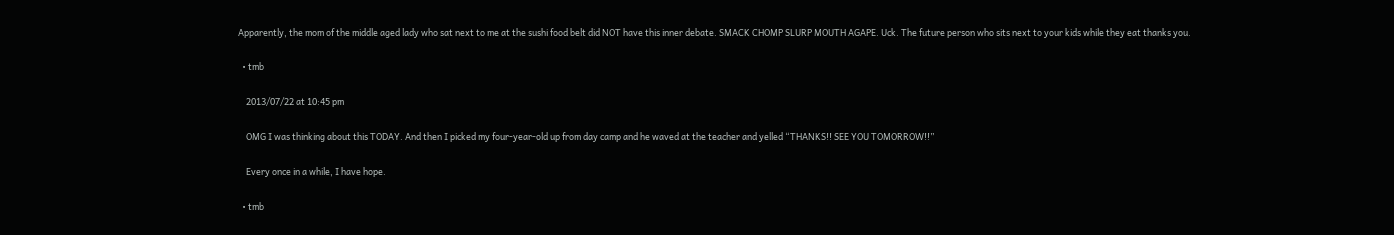Apparently, the mom of the middle aged lady who sat next to me at the sushi food belt did NOT have this inner debate. SMACK CHOMP SLURP MOUTH AGAPE. Uck. The future person who sits next to your kids while they eat thanks you.

  • tmb

    2013/07/22 at 10:45 pm

    OMG I was thinking about this TODAY. And then I picked my four-year-old up from day camp and he waved at the teacher and yelled “THANKS!! SEE YOU TOMORROW!!”

    Every once in a while, I have hope.

  • tmb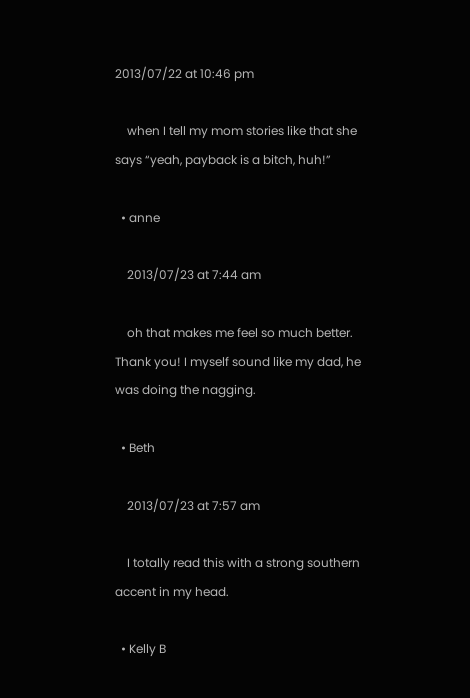2013/07/22 at 10:46 pm

    when I tell my mom stories like that she says “yeah, payback is a bitch, huh!”

  • anne

    2013/07/23 at 7:44 am

    oh that makes me feel so much better. Thank you! I myself sound like my dad, he was doing the nagging.

  • Beth

    2013/07/23 at 7:57 am

    I totally read this with a strong southern accent in my head.

  • Kelly B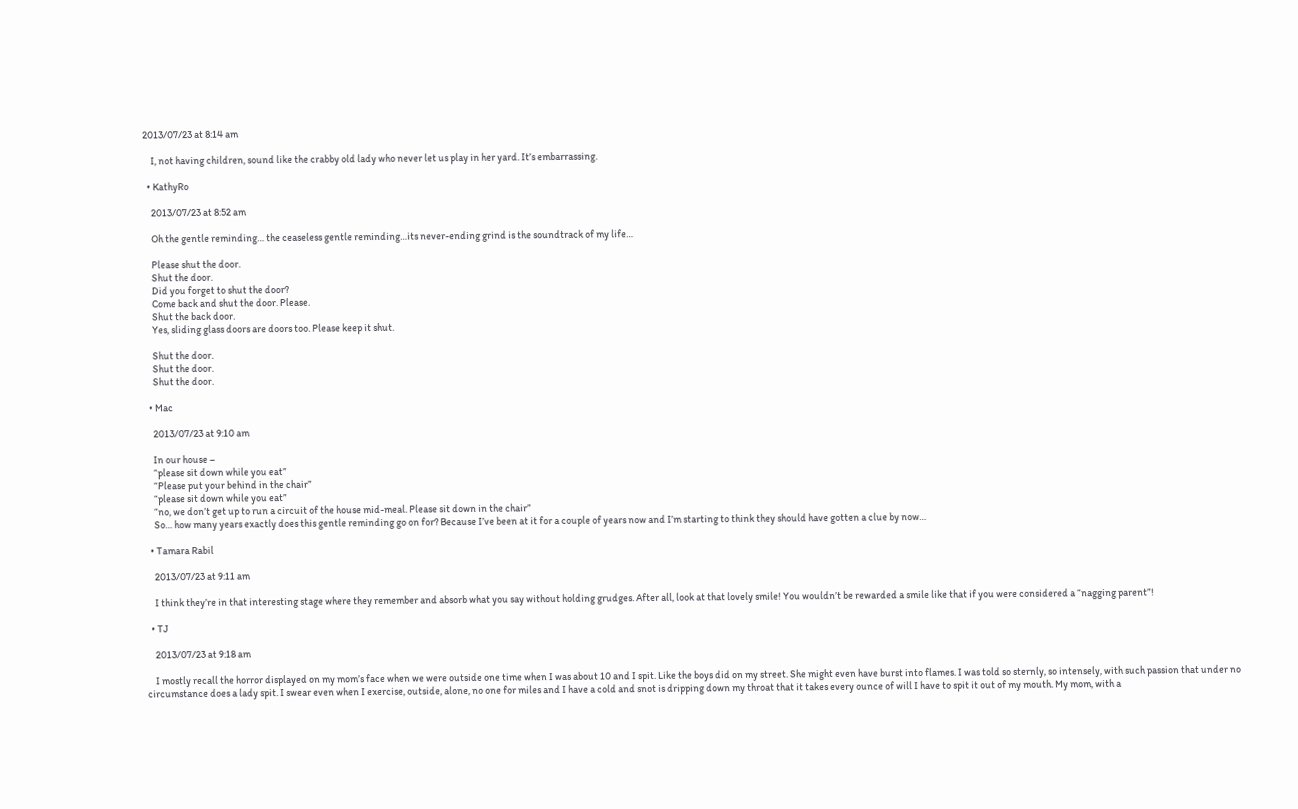2013/07/23 at 8:14 am

    I, not having children, sound like the crabby old lady who never let us play in her yard. It’s embarrassing.

  • KathyRo

    2013/07/23 at 8:52 am

    Oh the gentle reminding… the ceaseless gentle reminding…its never-ending grind is the soundtrack of my life…

    Please shut the door.
    Shut the door.
    Did you forget to shut the door?
    Come back and shut the door. Please.
    Shut the back door.
    Yes, sliding glass doors are doors too. Please keep it shut.

    Shut the door.
    Shut the door.
    Shut the door.

  • Mac

    2013/07/23 at 9:10 am

    In our house –
    “please sit down while you eat”
    “Please put your behind in the chair”
    “please sit down while you eat”
    “no, we don’t get up to run a circuit of the house mid-meal. Please sit down in the chair”
    So… how many years exactly does this gentle reminding go on for? Because I’ve been at it for a couple of years now and I’m starting to think they should have gotten a clue by now…

  • Tamara Rabil

    2013/07/23 at 9:11 am

    I think they’re in that interesting stage where they remember and absorb what you say without holding grudges. After all, look at that lovely smile! You wouldn’t be rewarded a smile like that if you were considered a “nagging parent”!

  • TJ

    2013/07/23 at 9:18 am

    I mostly recall the horror displayed on my mom’s face when we were outside one time when I was about 10 and I spit. Like the boys did on my street. She might even have burst into flames. I was told so sternly, so intensely, with such passion that under no circumstance does a lady spit. I swear even when I exercise, outside, alone, no one for miles and I have a cold and snot is dripping down my throat that it takes every ounce of will I have to spit it out of my mouth. My mom, with a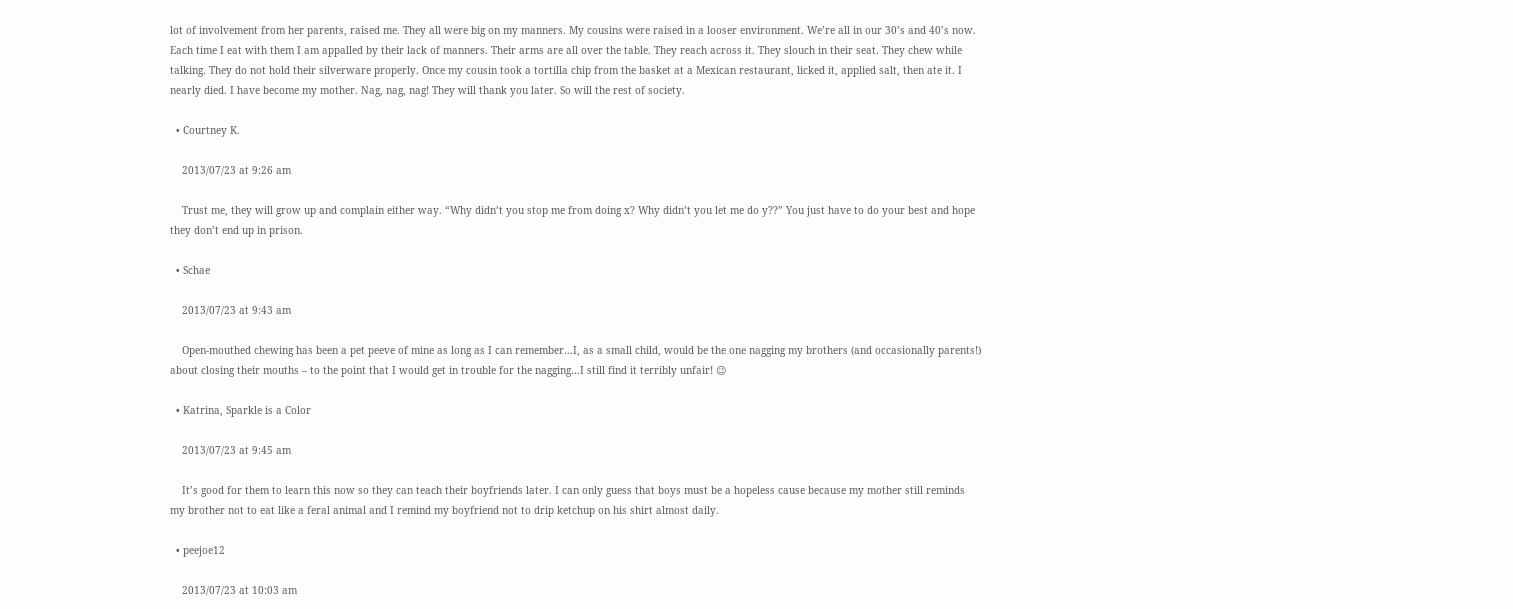lot of involvement from her parents, raised me. They all were big on my manners. My cousins were raised in a looser environment. We’re all in our 30’s and 40’s now. Each time I eat with them I am appalled by their lack of manners. Their arms are all over the table. They reach across it. They slouch in their seat. They chew while talking. They do not hold their silverware properly. Once my cousin took a tortilla chip from the basket at a Mexican restaurant, licked it, applied salt, then ate it. I nearly died. I have become my mother. Nag, nag, nag! They will thank you later. So will the rest of society.

  • Courtney K.

    2013/07/23 at 9:26 am

    Trust me, they will grow up and complain either way. “Why didn’t you stop me from doing x? Why didn’t you let me do y??” You just have to do your best and hope they don’t end up in prison.

  • Schae

    2013/07/23 at 9:43 am

    Open-mouthed chewing has been a pet peeve of mine as long as I can remember…I, as a small child, would be the one nagging my brothers (and occasionally parents!) about closing their mouths – to the point that I would get in trouble for the nagging…I still find it terribly unfair! 😉

  • Katrina, Sparkle is a Color

    2013/07/23 at 9:45 am

    It’s good for them to learn this now so they can teach their boyfriends later. I can only guess that boys must be a hopeless cause because my mother still reminds my brother not to eat like a feral animal and I remind my boyfriend not to drip ketchup on his shirt almost daily.

  • peejoe12

    2013/07/23 at 10:03 am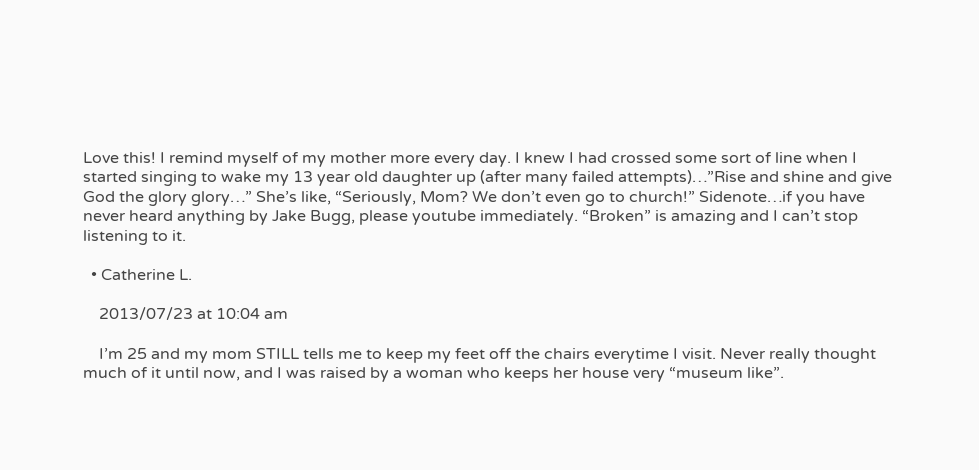Love this! I remind myself of my mother more every day. I knew I had crossed some sort of line when I started singing to wake my 13 year old daughter up (after many failed attempts)…”Rise and shine and give God the glory glory…” She’s like, “Seriously, Mom? We don’t even go to church!” Sidenote…if you have never heard anything by Jake Bugg, please youtube immediately. “Broken” is amazing and I can’t stop listening to it.

  • Catherine L.

    2013/07/23 at 10:04 am

    I’m 25 and my mom STILL tells me to keep my feet off the chairs everytime I visit. Never really thought much of it until now, and I was raised by a woman who keeps her house very “museum like”.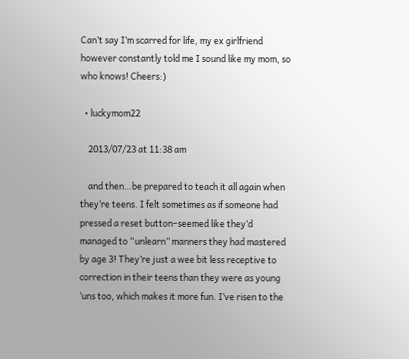Can’t say I’m scarred for life, my ex girlfriend however constantly told me I sound like my mom, so who knows! Cheers:)

  • luckymom22

    2013/07/23 at 11:38 am

    and then…be prepared to teach it all again when they’re teens. I felt sometimes as if someone had pressed a reset button–seemed like they’d managed to “unlearn” manners they had mastered by age 3! They’re just a wee bit less receptive to correction in their teens than they were as young ‘uns too, which makes it more fun. I’ve risen to the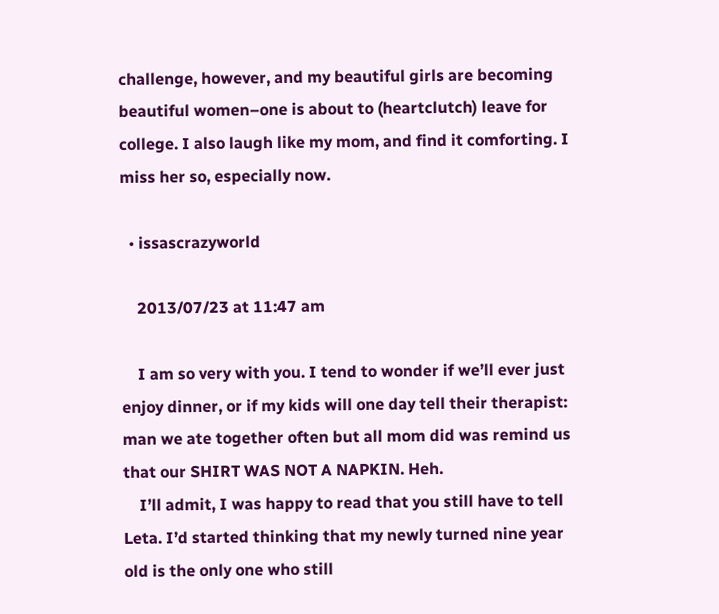challenge, however, and my beautiful girls are becoming beautiful women–one is about to (heartclutch) leave for college. I also laugh like my mom, and find it comforting. I miss her so, especially now.

  • issascrazyworld

    2013/07/23 at 11:47 am

    I am so very with you. I tend to wonder if we’ll ever just enjoy dinner, or if my kids will one day tell their therapist: man we ate together often but all mom did was remind us that our SHIRT WAS NOT A NAPKIN. Heh.
    I’ll admit, I was happy to read that you still have to tell Leta. I’d started thinking that my newly turned nine year old is the only one who still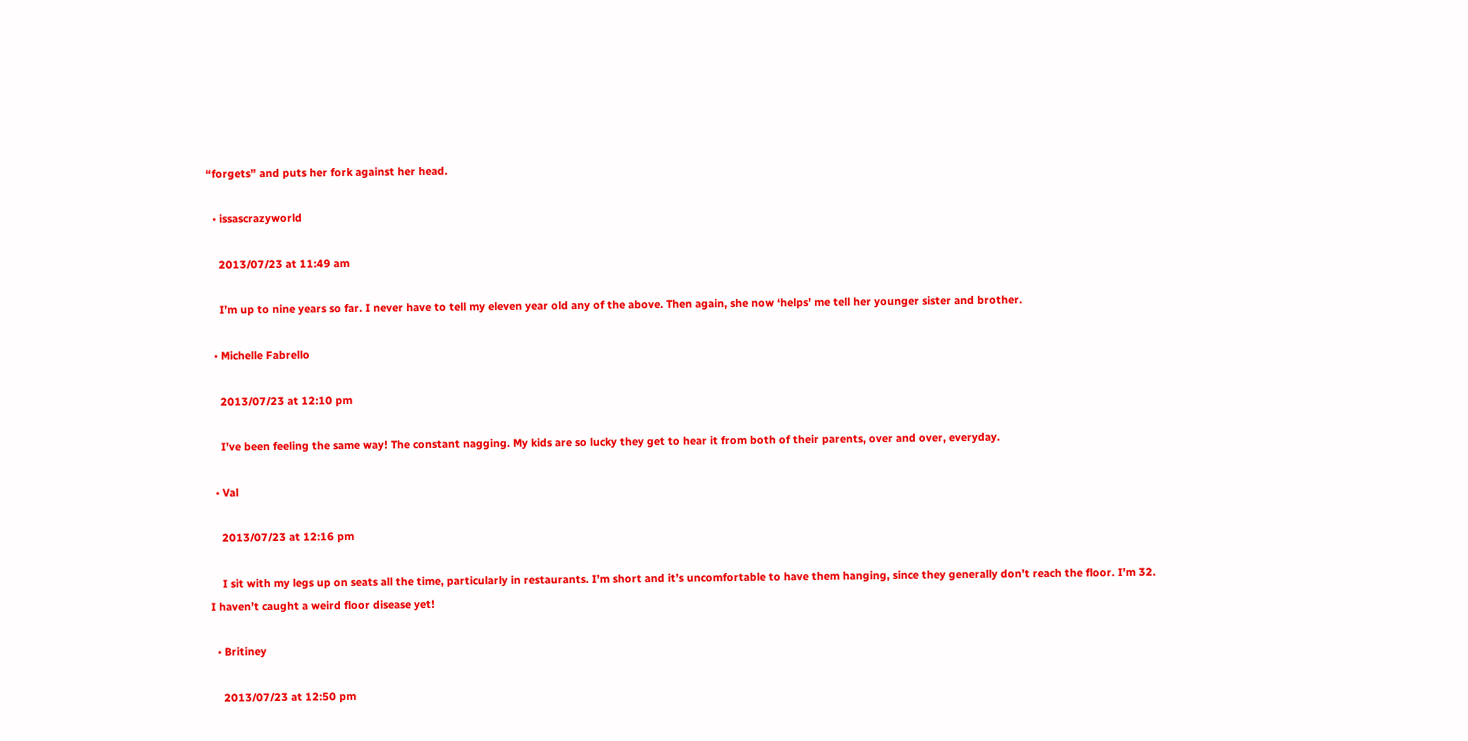“forgets” and puts her fork against her head.

  • issascrazyworld

    2013/07/23 at 11:49 am

    I’m up to nine years so far. I never have to tell my eleven year old any of the above. Then again, she now ‘helps’ me tell her younger sister and brother.

  • Michelle Fabrello

    2013/07/23 at 12:10 pm

    I’ve been feeling the same way! The constant nagging. My kids are so lucky they get to hear it from both of their parents, over and over, everyday.

  • Val

    2013/07/23 at 12:16 pm

    I sit with my legs up on seats all the time, particularly in restaurants. I’m short and it’s uncomfortable to have them hanging, since they generally don’t reach the floor. I’m 32. I haven’t caught a weird floor disease yet!

  • Britiney

    2013/07/23 at 12:50 pm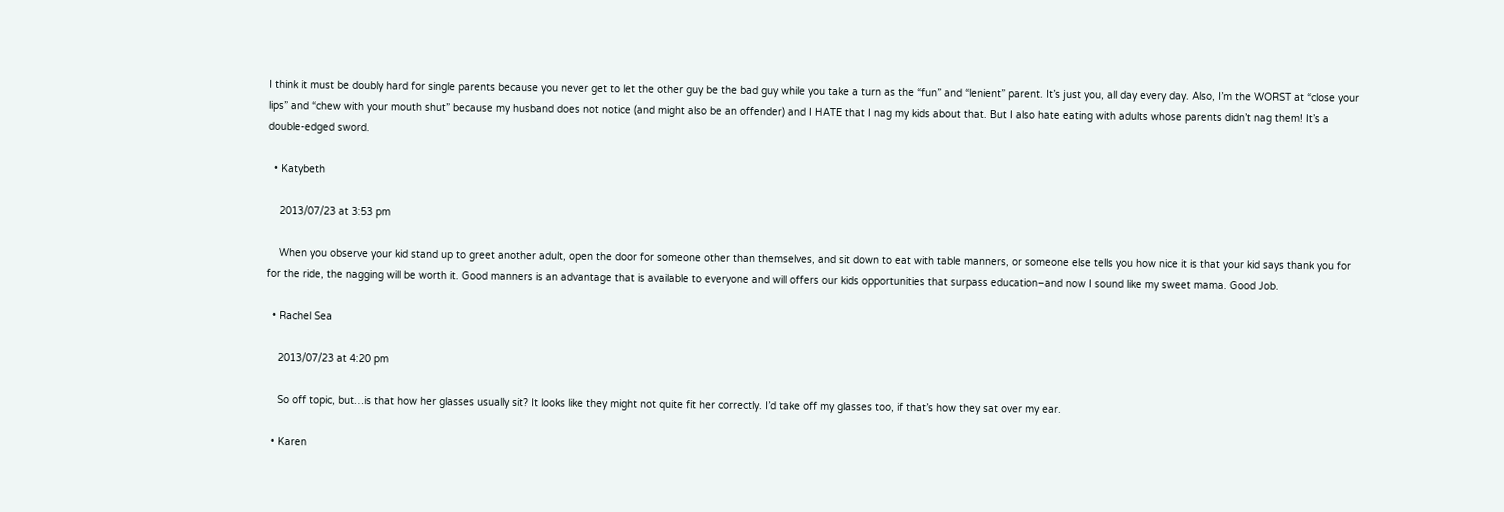I think it must be doubly hard for single parents because you never get to let the other guy be the bad guy while you take a turn as the “fun” and “lenient” parent. It’s just you, all day every day. Also, I’m the WORST at “close your lips” and “chew with your mouth shut” because my husband does not notice (and might also be an offender) and I HATE that I nag my kids about that. But I also hate eating with adults whose parents didn’t nag them! It’s a double-edged sword.

  • Katybeth

    2013/07/23 at 3:53 pm

    When you observe your kid stand up to greet another adult, open the door for someone other than themselves, and sit down to eat with table manners, or someone else tells you how nice it is that your kid says thank you for for the ride, the nagging will be worth it. Good manners is an advantage that is available to everyone and will offers our kids opportunities that surpass education–and now I sound like my sweet mama. Good Job.

  • Rachel Sea

    2013/07/23 at 4:20 pm

    So off topic, but…is that how her glasses usually sit? It looks like they might not quite fit her correctly. I’d take off my glasses too, if that’s how they sat over my ear.

  • Karen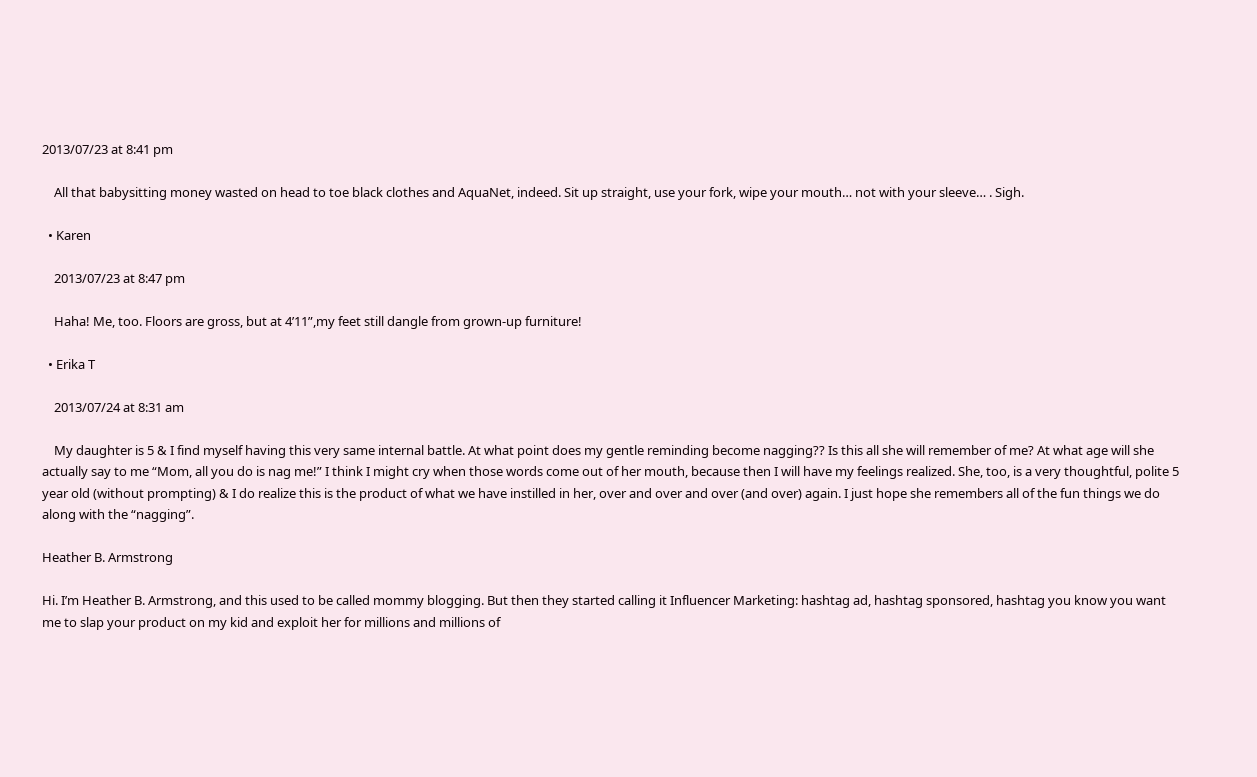2013/07/23 at 8:41 pm

    All that babysitting money wasted on head to toe black clothes and AquaNet, indeed. Sit up straight, use your fork, wipe your mouth… not with your sleeve… . Sigh.

  • Karen

    2013/07/23 at 8:47 pm

    Haha! Me, too. Floors are gross, but at 4’11”,my feet still dangle from grown-up furniture!

  • Erika T

    2013/07/24 at 8:31 am

    My daughter is 5 & I find myself having this very same internal battle. At what point does my gentle reminding become nagging?? Is this all she will remember of me? At what age will she actually say to me “Mom, all you do is nag me!” I think I might cry when those words come out of her mouth, because then I will have my feelings realized. She, too, is a very thoughtful, polite 5 year old (without prompting) & I do realize this is the product of what we have instilled in her, over and over and over (and over) again. I just hope she remembers all of the fun things we do along with the “nagging”.

Heather B. Armstrong

Hi. I’m Heather B. Armstrong, and this used to be called mommy blogging. But then they started calling it Influencer Marketing: hashtag ad, hashtag sponsored, hashtag you know you want me to slap your product on my kid and exploit her for millions and millions of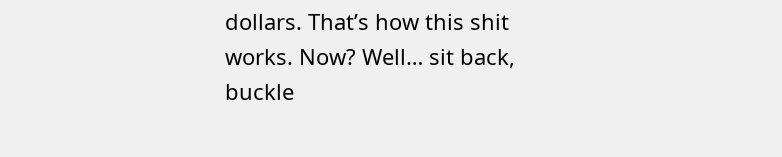dollars. That’s how this shit works. Now? Well… sit back, buckle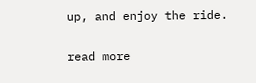up, and enjoy the ride.

read more